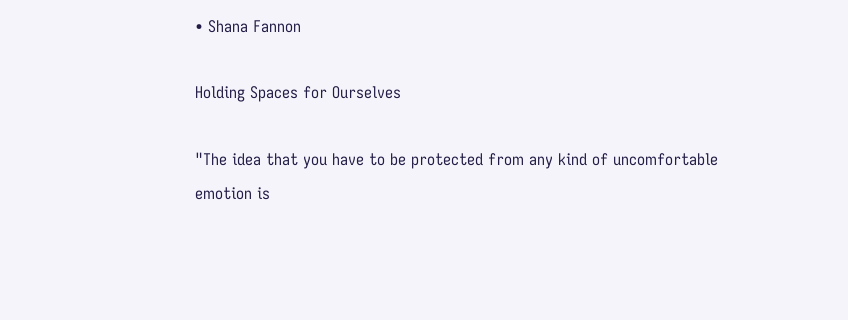• Shana Fannon

Holding Spaces for Ourselves

"The idea that you have to be protected from any kind of uncomfortable emotion is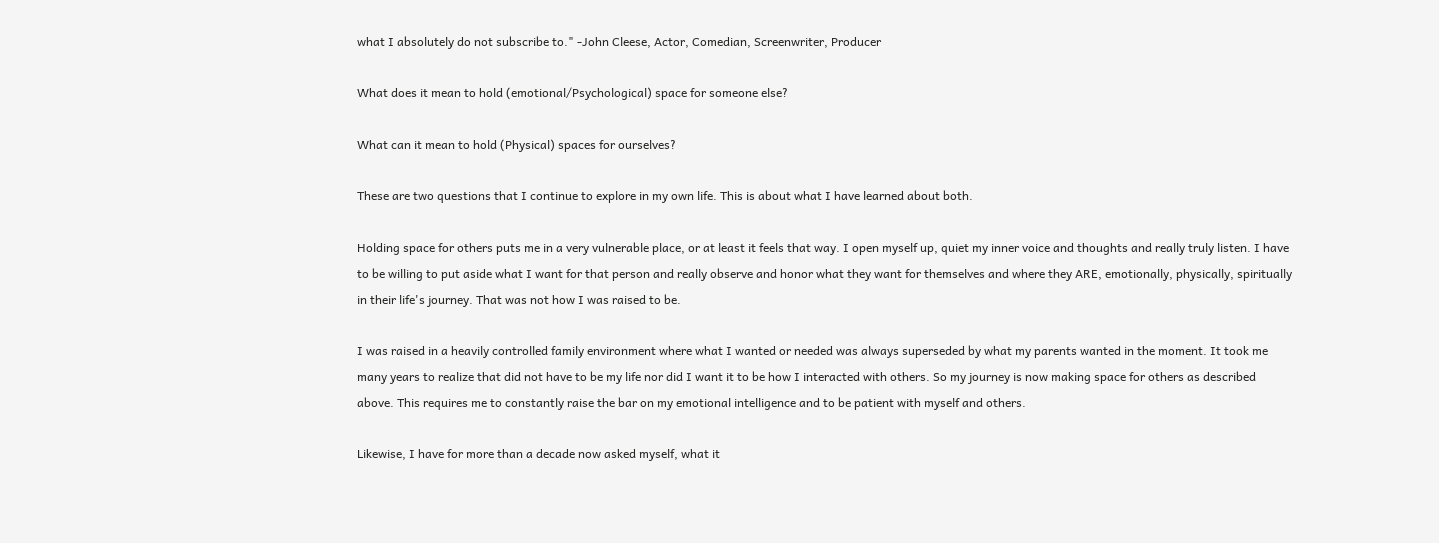what I absolutely do not subscribe to." -John Cleese, Actor, Comedian, Screenwriter, Producer

What does it mean to hold (emotional/Psychological) space for someone else?

What can it mean to hold (Physical) spaces for ourselves?

These are two questions that I continue to explore in my own life. This is about what I have learned about both.

Holding space for others puts me in a very vulnerable place, or at least it feels that way. I open myself up, quiet my inner voice and thoughts and really truly listen. I have to be willing to put aside what I want for that person and really observe and honor what they want for themselves and where they ARE, emotionally, physically, spiritually in their life's journey. That was not how I was raised to be.

I was raised in a heavily controlled family environment where what I wanted or needed was always superseded by what my parents wanted in the moment. It took me many years to realize that did not have to be my life nor did I want it to be how I interacted with others. So my journey is now making space for others as described above. This requires me to constantly raise the bar on my emotional intelligence and to be patient with myself and others.

Likewise, I have for more than a decade now asked myself, what it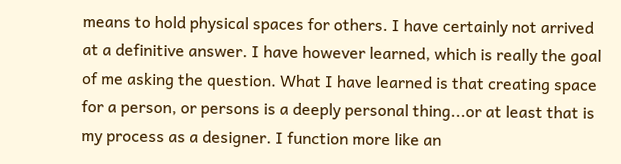means to hold physical spaces for others. I have certainly not arrived at a definitive answer. I have however learned, which is really the goal of me asking the question. What I have learned is that creating space for a person, or persons is a deeply personal thing...or at least that is my process as a designer. I function more like an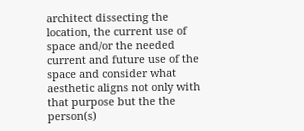architect dissecting the location, the current use of space and/or the needed current and future use of the space and consider what aesthetic aligns not only with that purpose but the the person(s)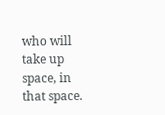who will take up space, in that space.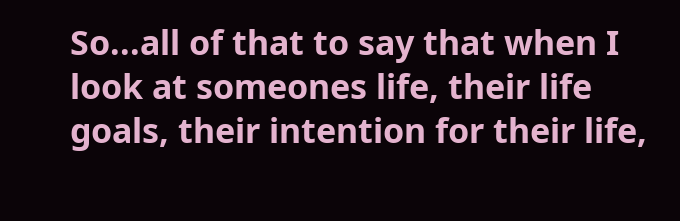So...all of that to say that when I look at someones life, their life goals, their intention for their life,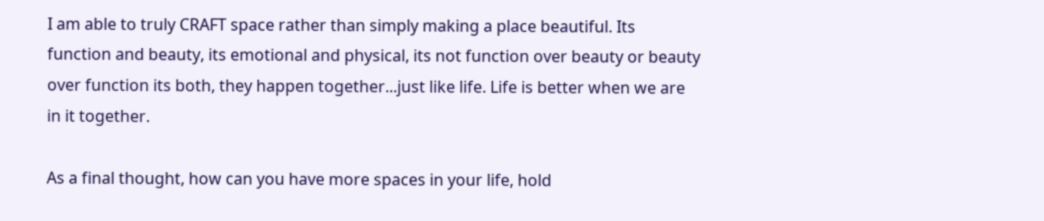I am able to truly CRAFT space rather than simply making a place beautiful. Its function and beauty, its emotional and physical, its not function over beauty or beauty over function its both, they happen together...just like life. Life is better when we are in it together.

As a final thought, how can you have more spaces in your life, hold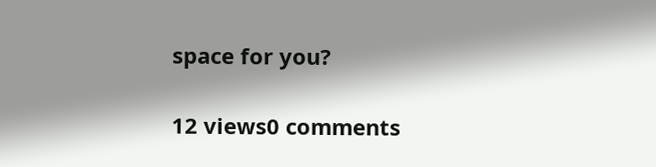space for you?

12 views0 comments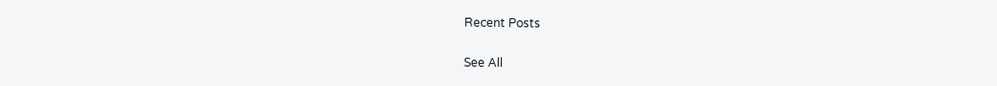Recent Posts

See All